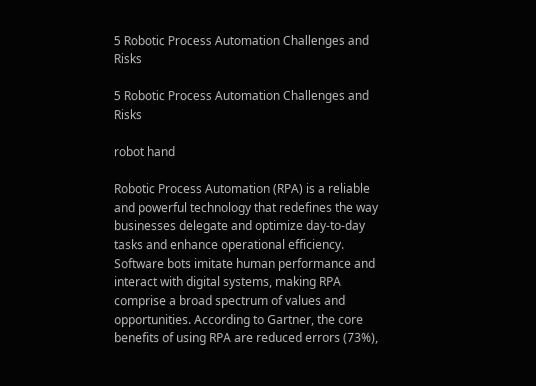5 Robotic Process Automation Challenges and Risks

5 Robotic Process Automation Challenges and Risks

robot hand

Robotic Process Automation (RPA) is a reliable and powerful technology that redefines the way businesses delegate and optimize day-to-day tasks and enhance operational efficiency. Software bots imitate human performance and interact with digital systems, making RPA comprise a broad spectrum of values and opportunities. According to Gartner, the core benefits of using RPA are reduced errors (73%),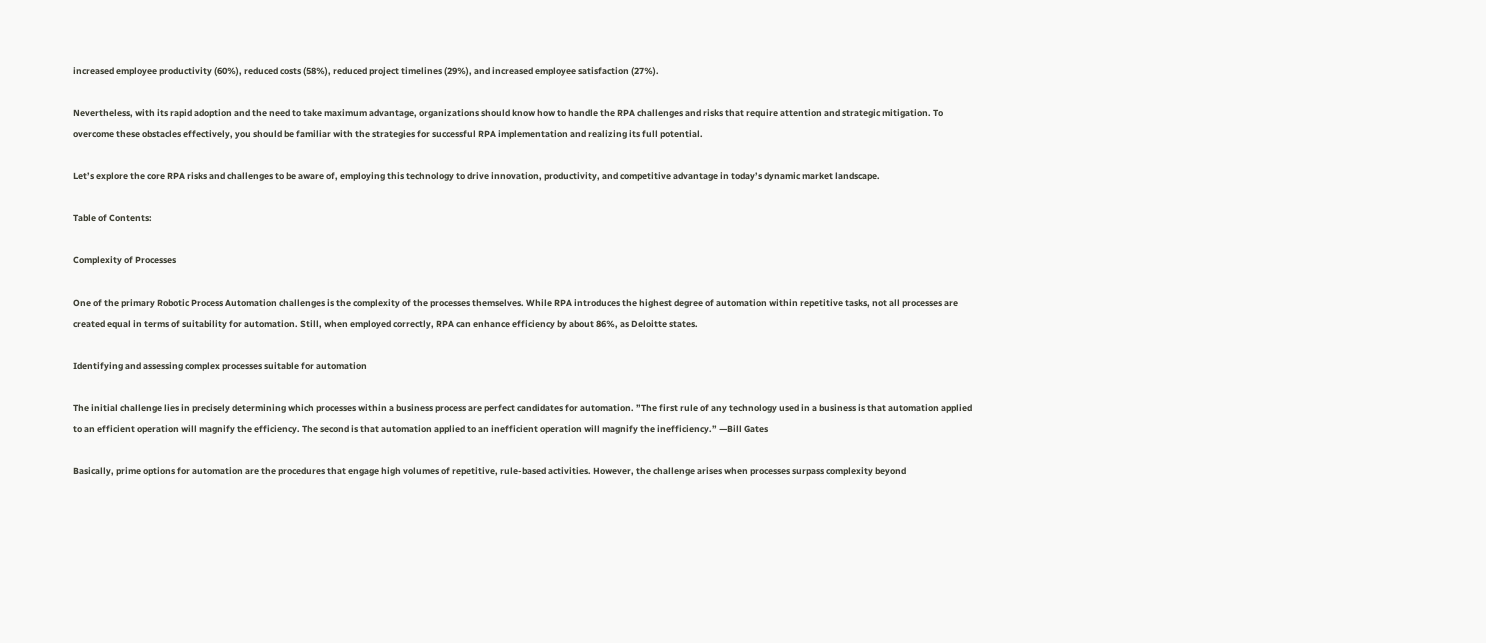increased employee productivity (60%), reduced costs (58%), reduced project timelines (29%), and increased employee satisfaction (27%).

Nevertheless, with its rapid adoption and the need to take maximum advantage, organizations should know how to handle the RPA challenges and risks that require attention and strategic mitigation. To overcome these obstacles effectively, you should be familiar with the strategies for successful RPA implementation and realizing its full potential.

Let’s explore the core RPA risks and challenges to be aware of, employing this technology to drive innovation, productivity, and competitive advantage in today’s dynamic market landscape.

Table of Contents:

Complexity of Processes

One of the primary Robotic Process Automation challenges is the complexity of the processes themselves. While RPA introduces the highest degree of automation within repetitive tasks, not all processes are created equal in terms of suitability for automation. Still, when employed correctly, RPA can enhance efficiency by about 86%, as Deloitte states.

Identifying and assessing complex processes suitable for automation

The initial challenge lies in precisely determining which processes within a business process are perfect candidates for automation. ”The first rule of any technology used in a business is that automation applied to an efficient operation will magnify the efficiency. The second is that automation applied to an inefficient operation will magnify the inefficiency.” —Bill Gates

Basically, prime options for automation are the procedures that engage high volumes of repetitive, rule-based activities. However, the challenge arises when processes surpass complexity beyond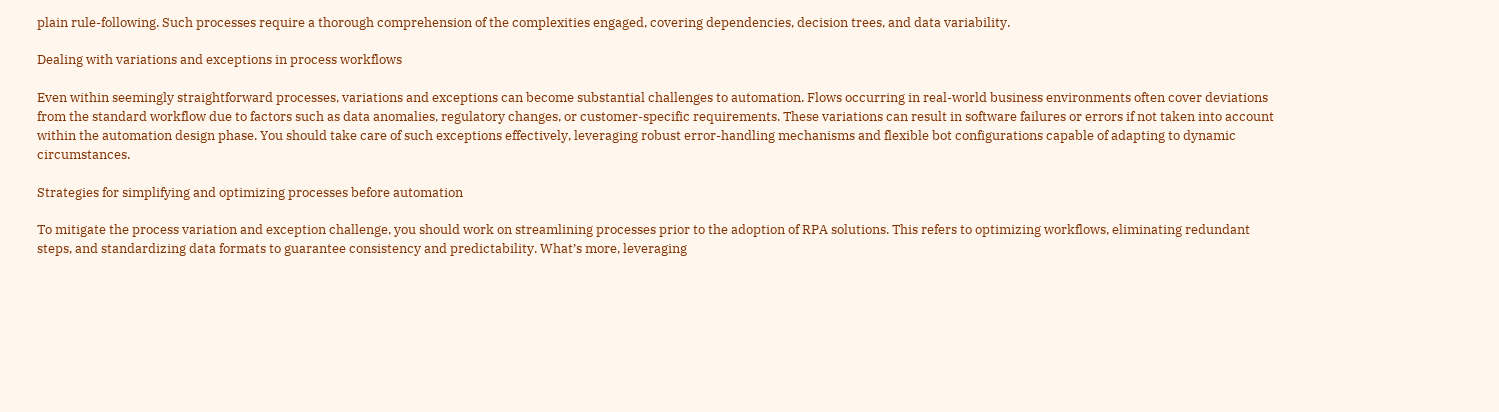plain rule-following. Such processes require a thorough comprehension of the complexities engaged, covering dependencies, decision trees, and data variability.

Dealing with variations and exceptions in process workflows

Even within seemingly straightforward processes, variations and exceptions can become substantial challenges to automation. Flows occurring in real-world business environments often cover deviations from the standard workflow due to factors such as data anomalies, regulatory changes, or customer-specific requirements. These variations can result in software failures or errors if not taken into account within the automation design phase. You should take care of such exceptions effectively, leveraging robust error-handling mechanisms and flexible bot configurations capable of adapting to dynamic circumstances.

Strategies for simplifying and optimizing processes before automation

To mitigate the process variation and exception challenge, you should work on streamlining processes prior to the adoption of RPA solutions. This refers to optimizing workflows, eliminating redundant steps, and standardizing data formats to guarantee consistency and predictability. What’s more, leveraging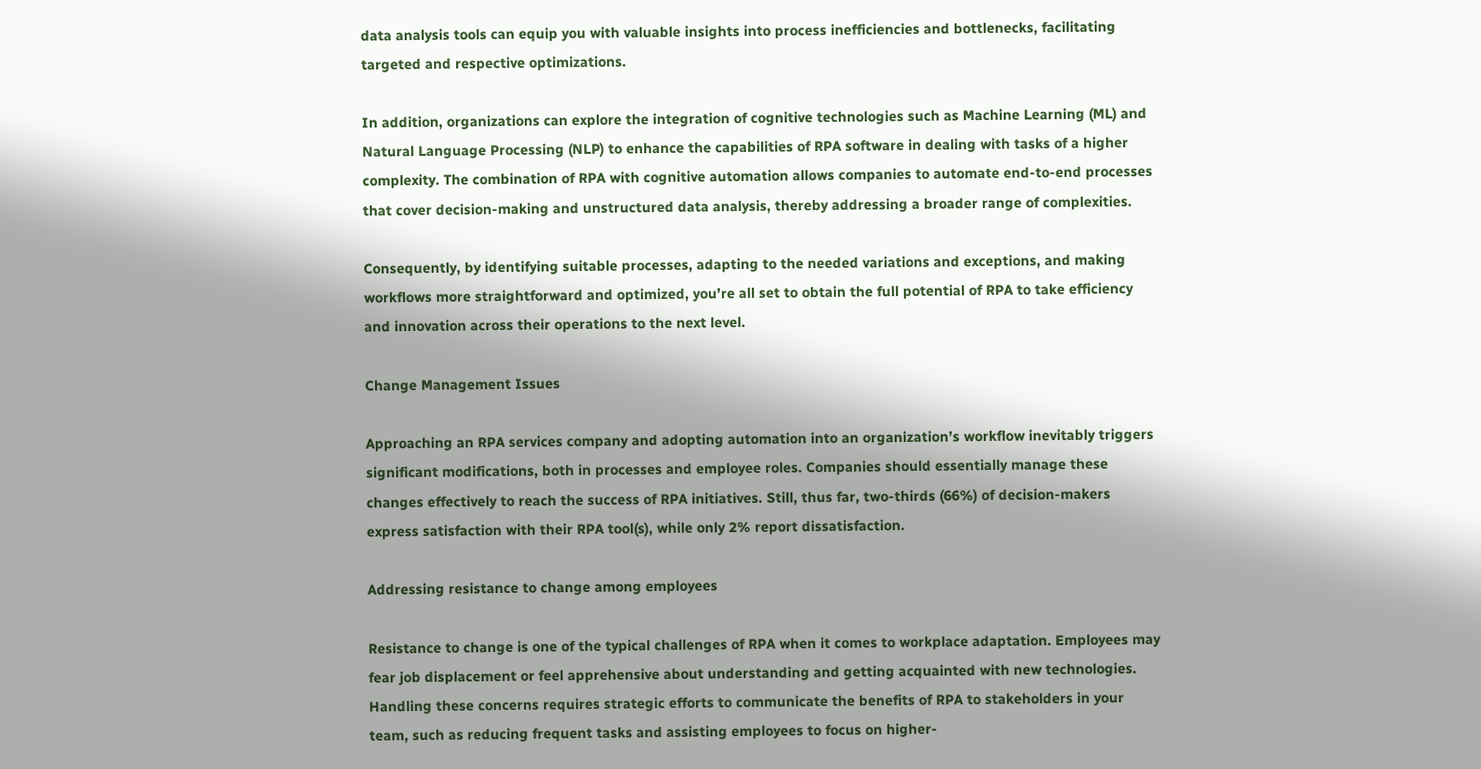data analysis tools can equip you with valuable insights into process inefficiencies and bottlenecks, facilitating targeted and respective optimizations.

In addition, organizations can explore the integration of cognitive technologies such as Machine Learning (ML) and Natural Language Processing (NLP) to enhance the capabilities of RPA software in dealing with tasks of a higher complexity. The combination of RPA with cognitive automation allows companies to automate end-to-end processes that cover decision-making and unstructured data analysis, thereby addressing a broader range of complexities.

Consequently, by identifying suitable processes, adapting to the needed variations and exceptions, and making workflows more straightforward and optimized, you’re all set to obtain the full potential of RPA to take efficiency and innovation across their operations to the next level.

Change Management Issues

Approaching an RPA services company and adopting automation into an organization’s workflow inevitably triggers significant modifications, both in processes and employee roles. Companies should essentially manage these changes effectively to reach the success of RPA initiatives. Still, thus far, two-thirds (66%) of decision-makers express satisfaction with their RPA tool(s), while only 2% report dissatisfaction.

Addressing resistance to change among employees

Resistance to change is one of the typical challenges of RPA when it comes to workplace adaptation. Employees may fear job displacement or feel apprehensive about understanding and getting acquainted with new technologies. Handling these concerns requires strategic efforts to communicate the benefits of RPA to stakeholders in your team, such as reducing frequent tasks and assisting employees to focus on higher-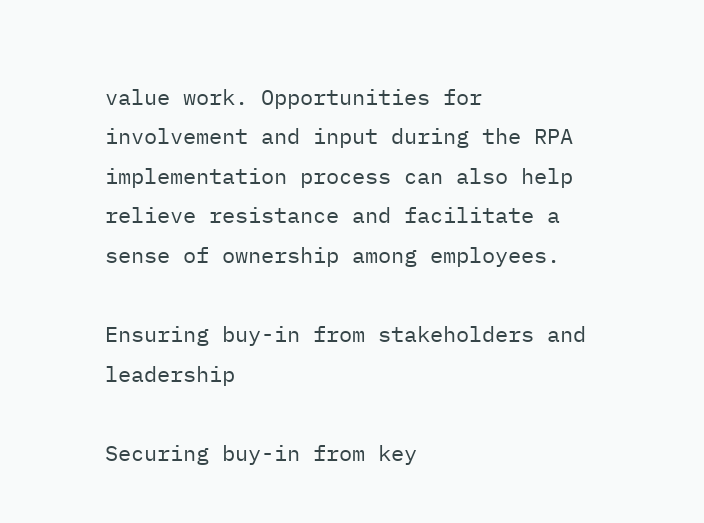value work. Opportunities for involvement and input during the RPA implementation process can also help relieve resistance and facilitate a sense of ownership among employees.

Ensuring buy-in from stakeholders and leadership

Securing buy-in from key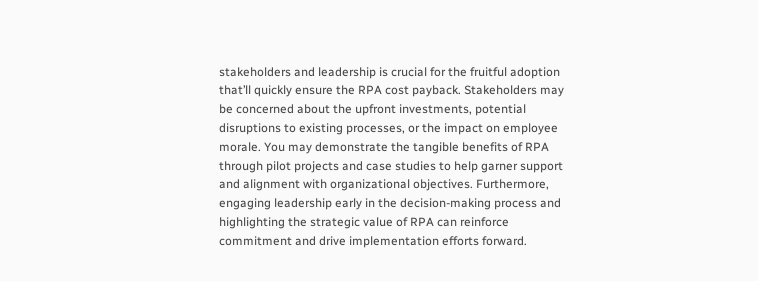stakeholders and leadership is crucial for the fruitful adoption that’ll quickly ensure the RPA cost payback. Stakeholders may be concerned about the upfront investments, potential disruptions to existing processes, or the impact on employee morale. You may demonstrate the tangible benefits of RPA through pilot projects and case studies to help garner support and alignment with organizational objectives. Furthermore, engaging leadership early in the decision-making process and highlighting the strategic value of RPA can reinforce commitment and drive implementation efforts forward.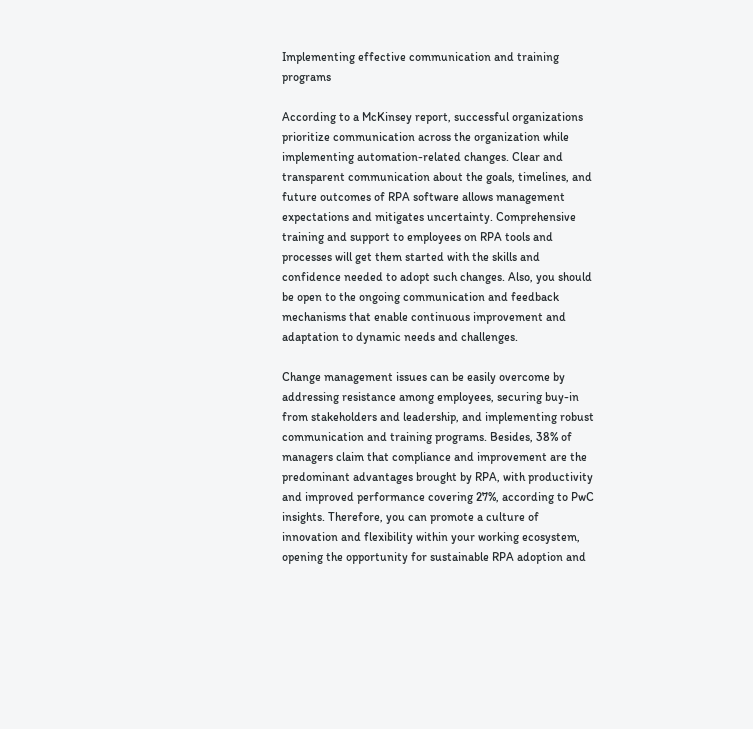Implementing effective communication and training programs

According to a McKinsey report, successful organizations prioritize communication across the organization while implementing automation-related changes. Clear and transparent communication about the goals, timelines, and future outcomes of RPA software allows management expectations and mitigates uncertainty. Comprehensive training and support to employees on RPA tools and processes will get them started with the skills and confidence needed to adopt such changes. Also, you should be open to the ongoing communication and feedback mechanisms that enable continuous improvement and adaptation to dynamic needs and challenges.

Change management issues can be easily overcome by addressing resistance among employees, securing buy-in from stakeholders and leadership, and implementing robust communication and training programs. Besides, 38% of managers claim that compliance and improvement are the predominant advantages brought by RPA, with productivity and improved performance covering 27%, according to PwC insights. Therefore, you can promote a culture of innovation and flexibility within your working ecosystem, opening the opportunity for sustainable RPA adoption and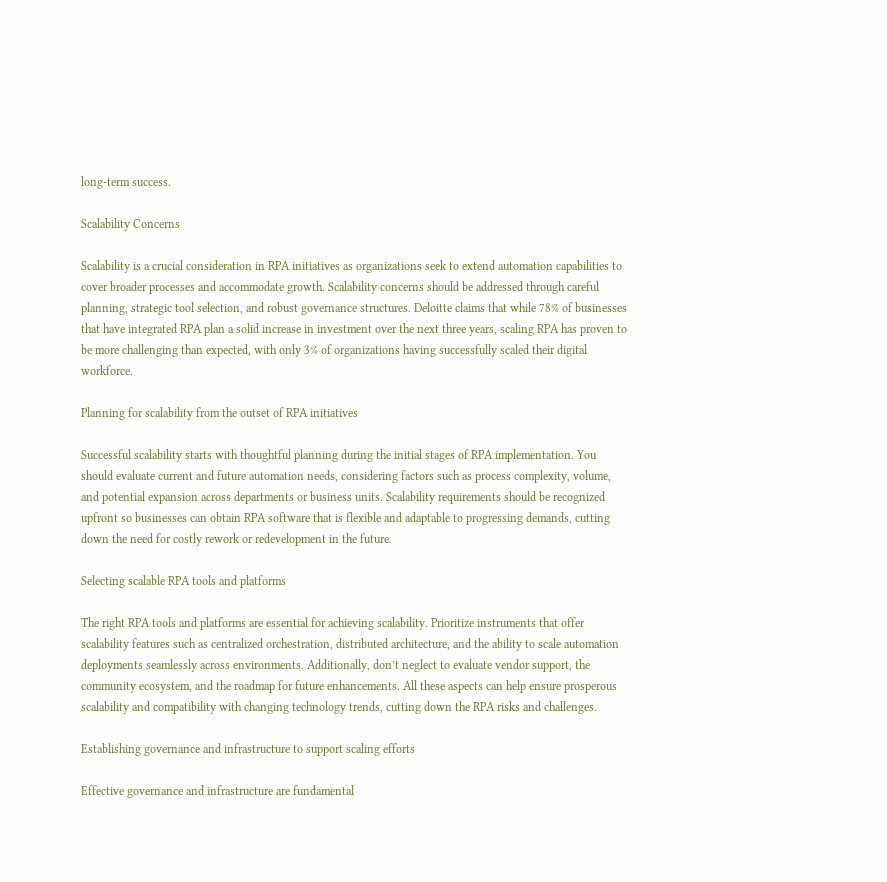long-term success.

Scalability Concerns

Scalability is a crucial consideration in RPA initiatives as organizations seek to extend automation capabilities to cover broader processes and accommodate growth. Scalability concerns should be addressed through careful planning, strategic tool selection, and robust governance structures. Deloitte claims that while 78% of businesses that have integrated RPA plan a solid increase in investment over the next three years, scaling RPA has proven to be more challenging than expected, with only 3% of organizations having successfully scaled their digital workforce.

Planning for scalability from the outset of RPA initiatives

Successful scalability starts with thoughtful planning during the initial stages of RPA implementation. You should evaluate current and future automation needs, considering factors such as process complexity, volume, and potential expansion across departments or business units. Scalability requirements should be recognized upfront so businesses can obtain RPA software that is flexible and adaptable to progressing demands, cutting down the need for costly rework or redevelopment in the future.

Selecting scalable RPA tools and platforms

The right RPA tools and platforms are essential for achieving scalability. Prioritize instruments that offer scalability features such as centralized orchestration, distributed architecture, and the ability to scale automation deployments seamlessly across environments. Additionally, don’t neglect to evaluate vendor support, the community ecosystem, and the roadmap for future enhancements. All these aspects can help ensure prosperous scalability and compatibility with changing technology trends, cutting down the RPA risks and challenges.

Establishing governance and infrastructure to support scaling efforts

Effective governance and infrastructure are fundamental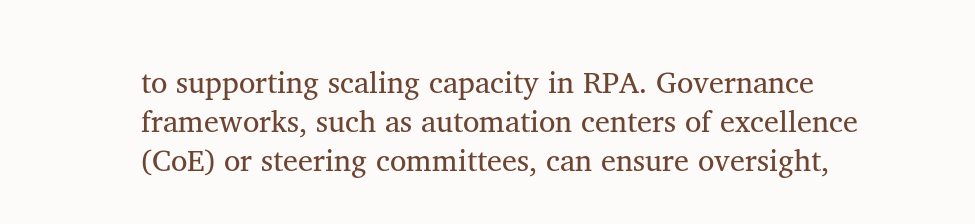to supporting scaling capacity in RPA. Governance frameworks, such as automation centers of excellence (CoE) or steering committees, can ensure oversight,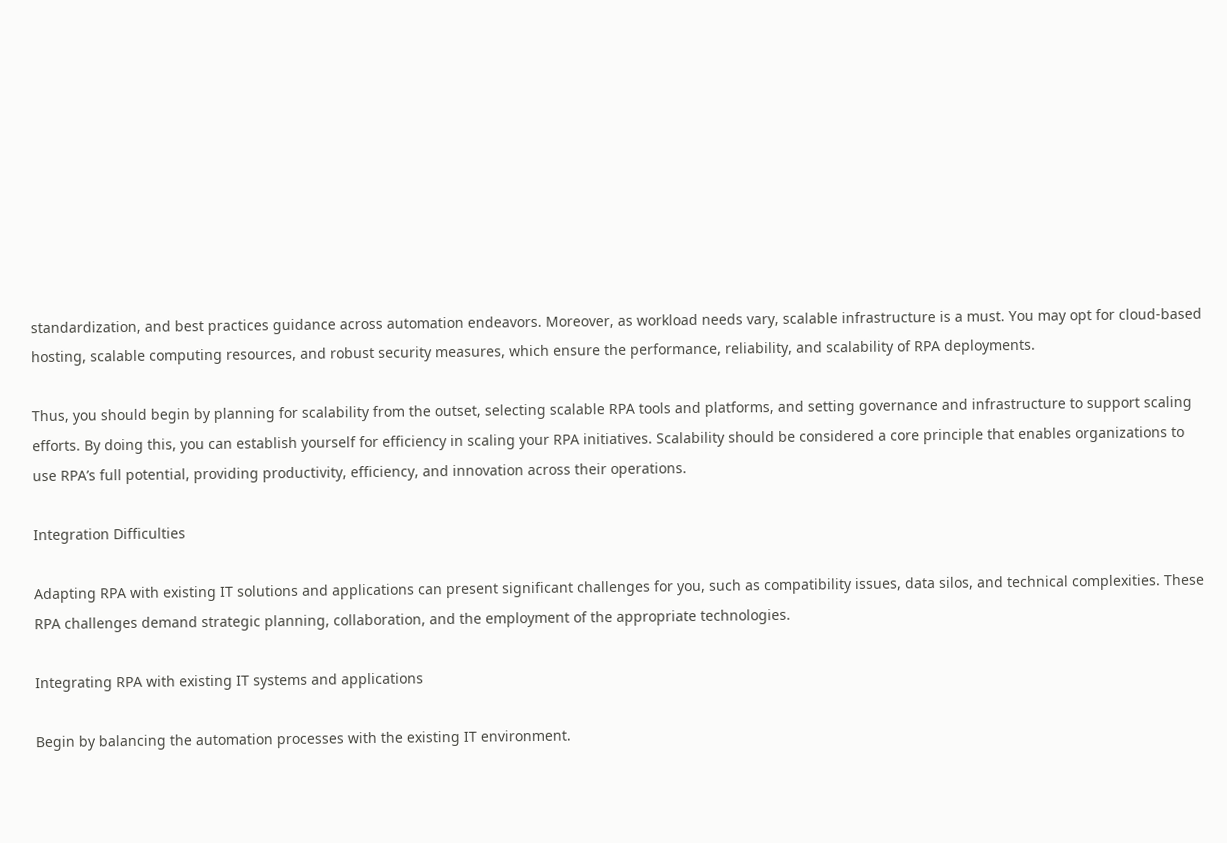standardization, and best practices guidance across automation endeavors. Moreover, as workload needs vary, scalable infrastructure is a must. You may opt for cloud-based hosting, scalable computing resources, and robust security measures, which ensure the performance, reliability, and scalability of RPA deployments.

Thus, you should begin by planning for scalability from the outset, selecting scalable RPA tools and platforms, and setting governance and infrastructure to support scaling efforts. By doing this, you can establish yourself for efficiency in scaling your RPA initiatives. Scalability should be considered a core principle that enables organizations to use RPA’s full potential, providing productivity, efficiency, and innovation across their operations.

Integration Difficulties

Adapting RPA with existing IT solutions and applications can present significant challenges for you, such as compatibility issues, data silos, and technical complexities. These RPA challenges demand strategic planning, collaboration, and the employment of the appropriate technologies.

Integrating RPA with existing IT systems and applications

Begin by balancing the automation processes with the existing IT environment.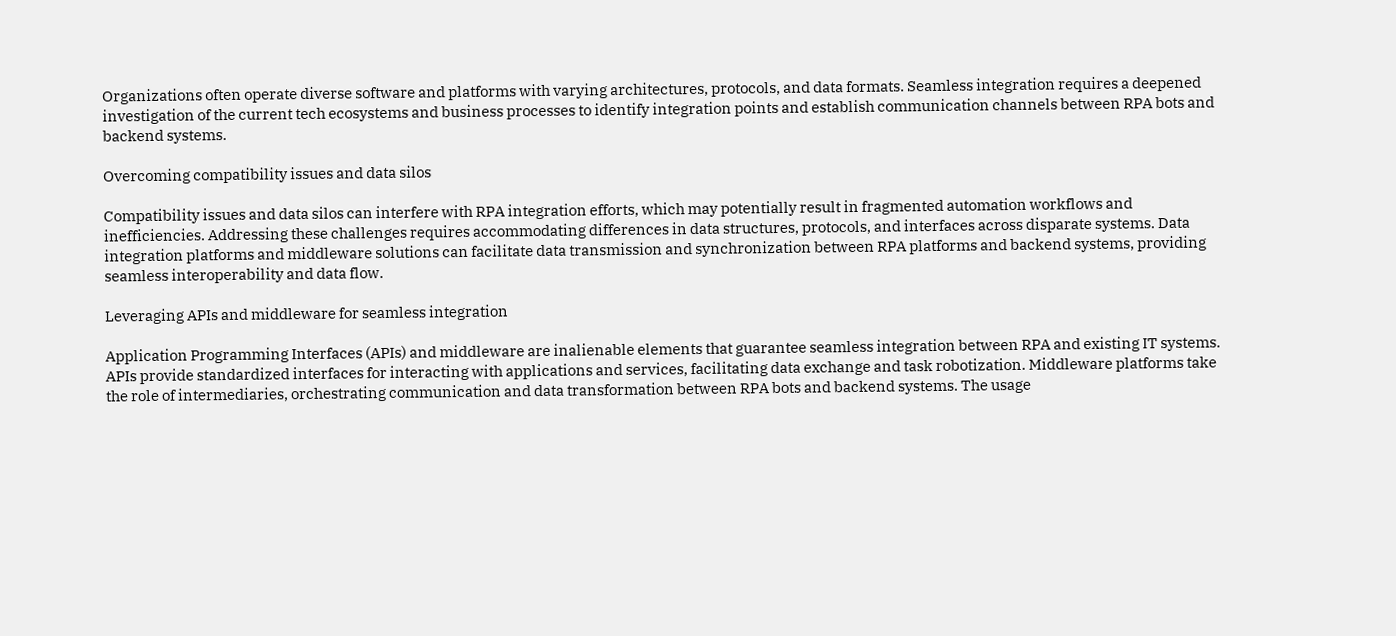Organizations often operate diverse software and platforms with varying architectures, protocols, and data formats. Seamless integration requires a deepened investigation of the current tech ecosystems and business processes to identify integration points and establish communication channels between RPA bots and backend systems.

Overcoming compatibility issues and data silos

Compatibility issues and data silos can interfere with RPA integration efforts, which may potentially result in fragmented automation workflows and inefficiencies. Addressing these challenges requires accommodating differences in data structures, protocols, and interfaces across disparate systems. Data integration platforms and middleware solutions can facilitate data transmission and synchronization between RPA platforms and backend systems, providing seamless interoperability and data flow.

Leveraging APIs and middleware for seamless integration

Application Programming Interfaces (APIs) and middleware are inalienable elements that guarantee seamless integration between RPA and existing IT systems. APIs provide standardized interfaces for interacting with applications and services, facilitating data exchange and task robotization. Middleware platforms take the role of intermediaries, orchestrating communication and data transformation between RPA bots and backend systems. The usage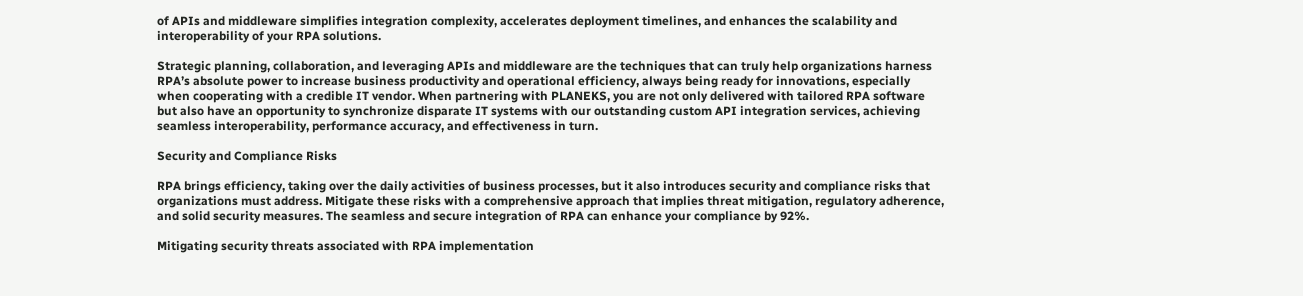of APIs and middleware simplifies integration complexity, accelerates deployment timelines, and enhances the scalability and interoperability of your RPA solutions.

Strategic planning, collaboration, and leveraging APIs and middleware are the techniques that can truly help organizations harness RPA’s absolute power to increase business productivity and operational efficiency, always being ready for innovations, especially when cooperating with a credible IT vendor. When partnering with PLANEKS, you are not only delivered with tailored RPA software but also have an opportunity to synchronize disparate IT systems with our outstanding custom API integration services, achieving seamless interoperability, performance accuracy, and effectiveness in turn.

Security and Compliance Risks

RPA brings efficiency, taking over the daily activities of business processes, but it also introduces security and compliance risks that organizations must address. Mitigate these risks with a comprehensive approach that implies threat mitigation, regulatory adherence, and solid security measures. The seamless and secure integration of RPA can enhance your compliance by 92%.

Mitigating security threats associated with RPA implementation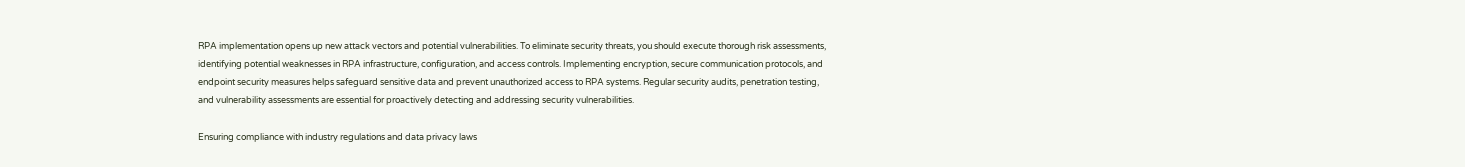RPA implementation opens up new attack vectors and potential vulnerabilities. To eliminate security threats, you should execute thorough risk assessments, identifying potential weaknesses in RPA infrastructure, configuration, and access controls. Implementing encryption, secure communication protocols, and endpoint security measures helps safeguard sensitive data and prevent unauthorized access to RPA systems. Regular security audits, penetration testing, and vulnerability assessments are essential for proactively detecting and addressing security vulnerabilities.

Ensuring compliance with industry regulations and data privacy laws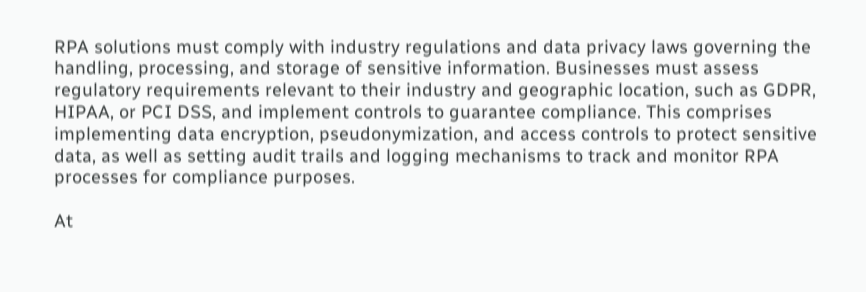RPA solutions must comply with industry regulations and data privacy laws governing the handling, processing, and storage of sensitive information. Businesses must assess regulatory requirements relevant to their industry and geographic location, such as GDPR, HIPAA, or PCI DSS, and implement controls to guarantee compliance. This comprises implementing data encryption, pseudonymization, and access controls to protect sensitive data, as well as setting audit trails and logging mechanisms to track and monitor RPA processes for compliance purposes.

At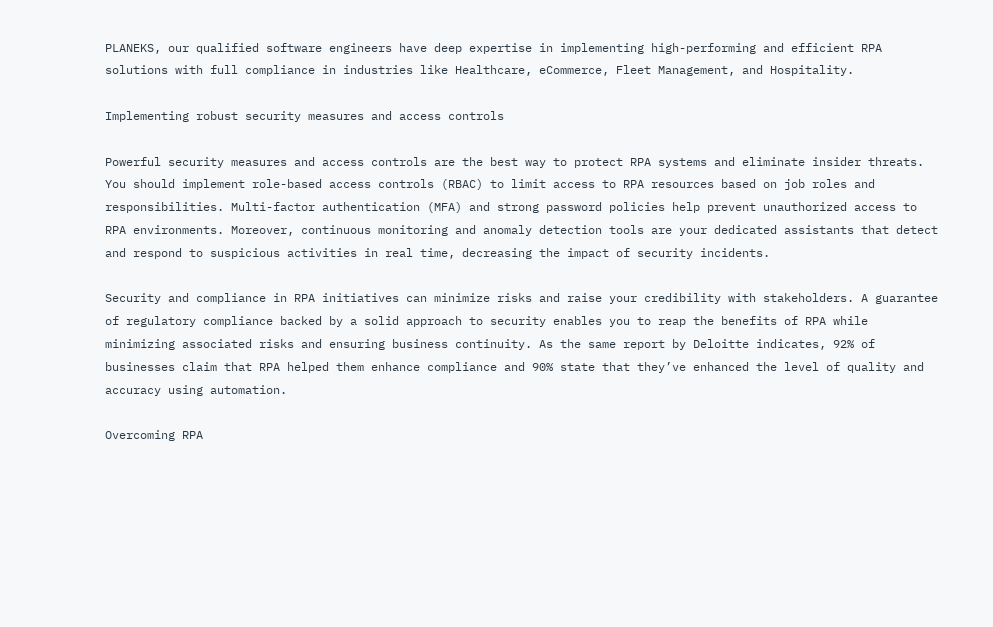PLANEKS, our qualified software engineers have deep expertise in implementing high-performing and efficient RPA solutions with full compliance in industries like Healthcare, eCommerce, Fleet Management, and Hospitality.

Implementing robust security measures and access controls

Powerful security measures and access controls are the best way to protect RPA systems and eliminate insider threats. You should implement role-based access controls (RBAC) to limit access to RPA resources based on job roles and responsibilities. Multi-factor authentication (MFA) and strong password policies help prevent unauthorized access to RPA environments. Moreover, continuous monitoring and anomaly detection tools are your dedicated assistants that detect and respond to suspicious activities in real time, decreasing the impact of security incidents.

Security and compliance in RPA initiatives can minimize risks and raise your credibility with stakeholders. A guarantee of regulatory compliance backed by a solid approach to security enables you to reap the benefits of RPA while minimizing associated risks and ensuring business continuity. As the same report by Deloitte indicates, 92% of businesses claim that RPA helped them enhance compliance and 90% state that they’ve enhanced the level of quality and accuracy using automation.

Overcoming RPA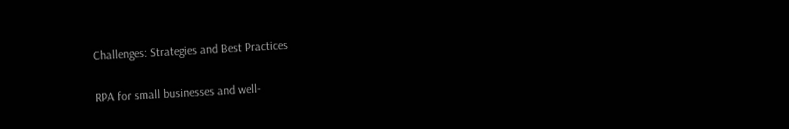Challenges: Strategies and Best Practices

RPA for small businesses and well-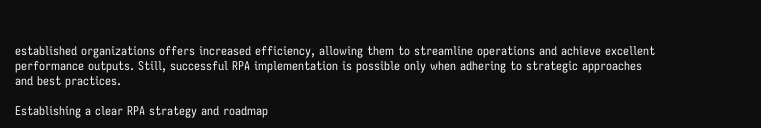established organizations offers increased efficiency, allowing them to streamline operations and achieve excellent performance outputs. Still, successful RPA implementation is possible only when adhering to strategic approaches and best practices.

Establishing a clear RPA strategy and roadmap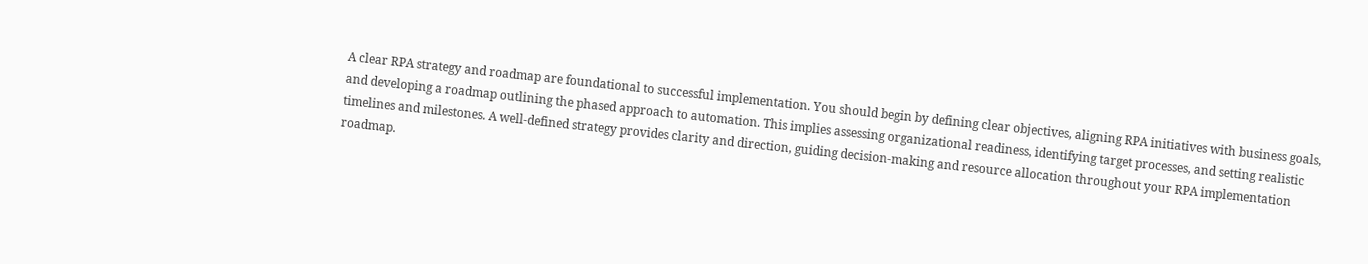A clear RPA strategy and roadmap are foundational to successful implementation. You should begin by defining clear objectives, aligning RPA initiatives with business goals, and developing a roadmap outlining the phased approach to automation. This implies assessing organizational readiness, identifying target processes, and setting realistic timelines and milestones. A well-defined strategy provides clarity and direction, guiding decision-making and resource allocation throughout your RPA implementation roadmap.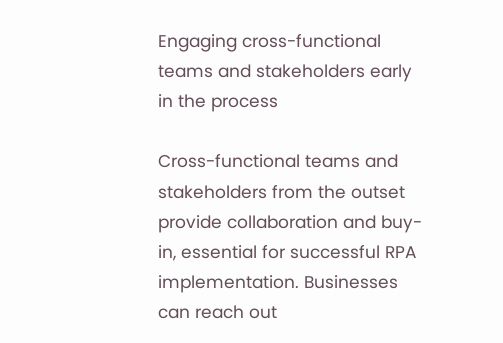Engaging cross-functional teams and stakeholders early in the process

Cross-functional teams and stakeholders from the outset provide collaboration and buy-in, essential for successful RPA implementation. Businesses can reach out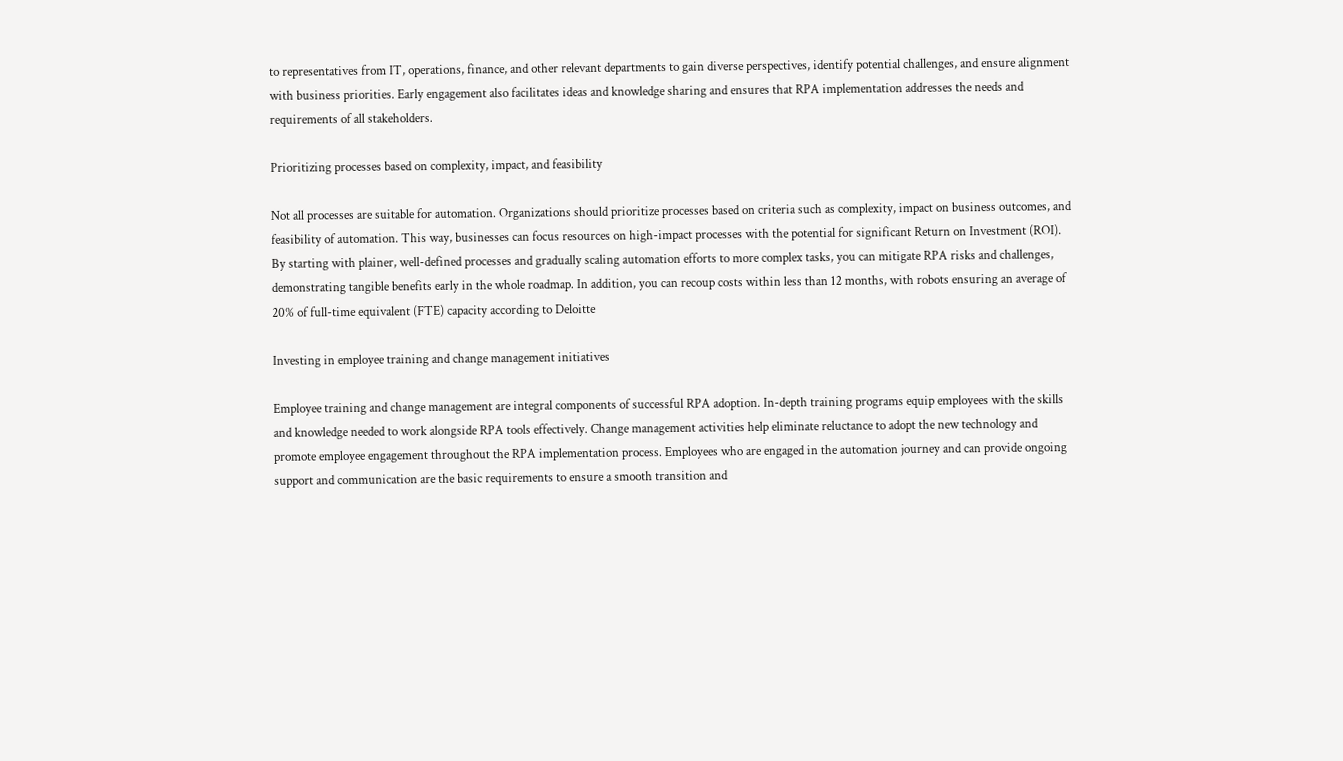to representatives from IT, operations, finance, and other relevant departments to gain diverse perspectives, identify potential challenges, and ensure alignment with business priorities. Early engagement also facilitates ideas and knowledge sharing and ensures that RPA implementation addresses the needs and requirements of all stakeholders.

Prioritizing processes based on complexity, impact, and feasibility

Not all processes are suitable for automation. Organizations should prioritize processes based on criteria such as complexity, impact on business outcomes, and feasibility of automation. This way, businesses can focus resources on high-impact processes with the potential for significant Return on Investment (ROI). By starting with plainer, well-defined processes and gradually scaling automation efforts to more complex tasks, you can mitigate RPA risks and challenges, demonstrating tangible benefits early in the whole roadmap. In addition, you can recoup costs within less than 12 months, with robots ensuring an average of 20% of full-time equivalent (FTE) capacity according to Deloitte

Investing in employee training and change management initiatives

Employee training and change management are integral components of successful RPA adoption. In-depth training programs equip employees with the skills and knowledge needed to work alongside RPA tools effectively. Change management activities help eliminate reluctance to adopt the new technology and promote employee engagement throughout the RPA implementation process. Employees who are engaged in the automation journey and can provide ongoing support and communication are the basic requirements to ensure a smooth transition and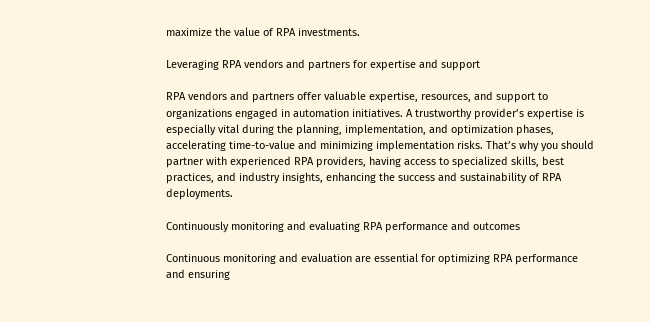maximize the value of RPA investments.

Leveraging RPA vendors and partners for expertise and support

RPA vendors and partners offer valuable expertise, resources, and support to organizations engaged in automation initiatives. A trustworthy provider’s expertise is especially vital during the planning, implementation, and optimization phases, accelerating time-to-value and minimizing implementation risks. That’s why you should partner with experienced RPA providers, having access to specialized skills, best practices, and industry insights, enhancing the success and sustainability of RPA deployments.

Continuously monitoring and evaluating RPA performance and outcomes

Continuous monitoring and evaluation are essential for optimizing RPA performance and ensuring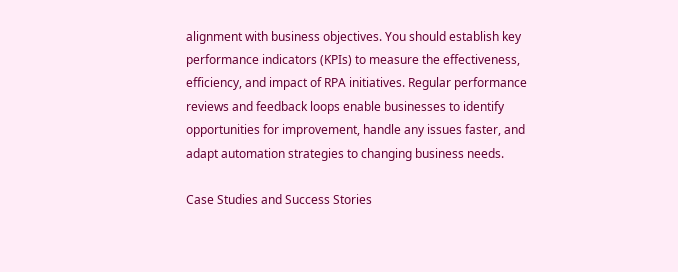alignment with business objectives. You should establish key performance indicators (KPIs) to measure the effectiveness, efficiency, and impact of RPA initiatives. Regular performance reviews and feedback loops enable businesses to identify opportunities for improvement, handle any issues faster, and adapt automation strategies to changing business needs.

Case Studies and Success Stories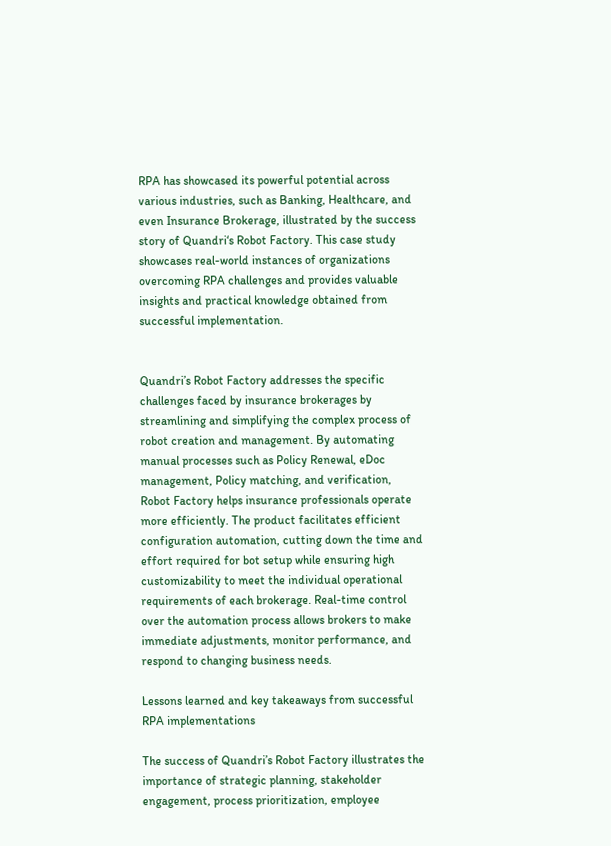RPA has showcased its powerful potential across various industries, such as Banking, Healthcare, and even Insurance Brokerage, illustrated by the success story of Quandri‘s Robot Factory. This case study showcases real-world instances of organizations overcoming RPA challenges and provides valuable insights and practical knowledge obtained from successful implementation.


Quandri’s Robot Factory addresses the specific challenges faced by insurance brokerages by streamlining and simplifying the complex process of robot creation and management. By automating manual processes such as Policy Renewal, eDoc management, Policy matching, and verification, Robot Factory helps insurance professionals operate more efficiently. The product facilitates efficient configuration automation, cutting down the time and effort required for bot setup while ensuring high customizability to meet the individual operational requirements of each brokerage. Real-time control over the automation process allows brokers to make immediate adjustments, monitor performance, and respond to changing business needs.

Lessons learned and key takeaways from successful RPA implementations

The success of Quandri’s Robot Factory illustrates the importance of strategic planning, stakeholder engagement, process prioritization, employee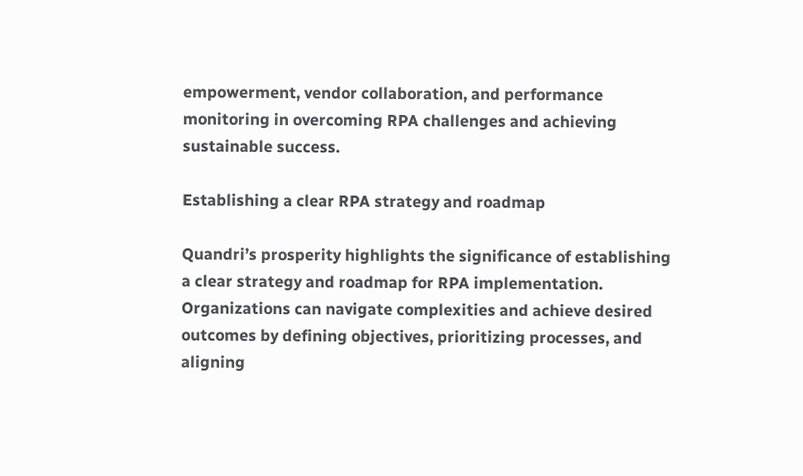empowerment, vendor collaboration, and performance monitoring in overcoming RPA challenges and achieving sustainable success.

Establishing a clear RPA strategy and roadmap

Quandri’s prosperity highlights the significance of establishing a clear strategy and roadmap for RPA implementation. Organizations can navigate complexities and achieve desired outcomes by defining objectives, prioritizing processes, and aligning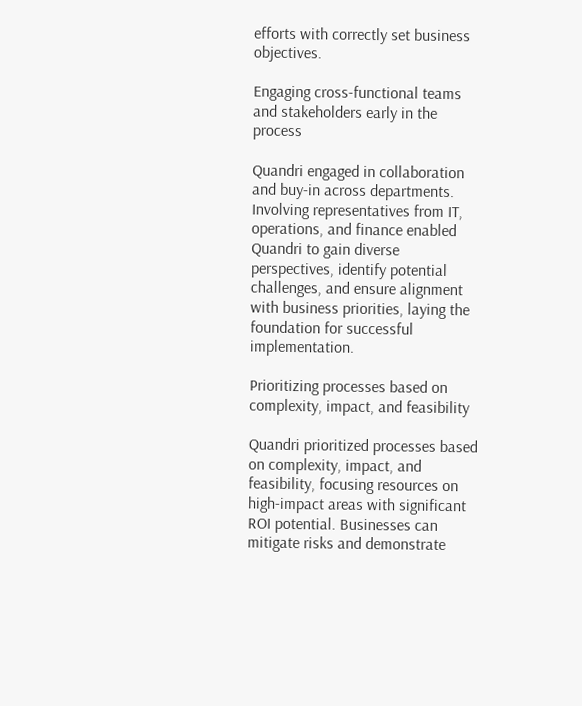efforts with correctly set business objectives.

Engaging cross-functional teams and stakeholders early in the process

Quandri engaged in collaboration and buy-in across departments. Involving representatives from IT, operations, and finance enabled Quandri to gain diverse perspectives, identify potential challenges, and ensure alignment with business priorities, laying the foundation for successful implementation.

Prioritizing processes based on complexity, impact, and feasibility

Quandri prioritized processes based on complexity, impact, and feasibility, focusing resources on high-impact areas with significant ROI potential. Businesses can mitigate risks and demonstrate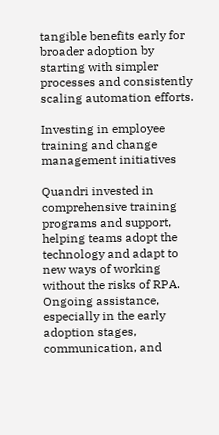tangible benefits early for broader adoption by starting with simpler processes and consistently scaling automation efforts.

Investing in employee training and change management initiatives

Quandri invested in comprehensive training programs and support, helping teams adopt the technology and adapt to new ways of working without the risks of RPA. Ongoing assistance, especially in the early adoption stages, communication, and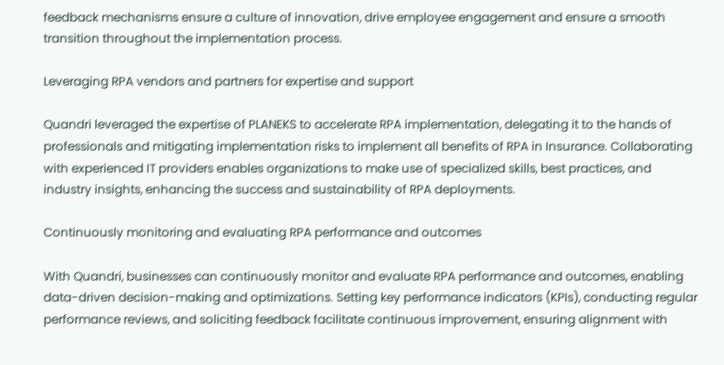feedback mechanisms ensure a culture of innovation, drive employee engagement and ensure a smooth transition throughout the implementation process.

Leveraging RPA vendors and partners for expertise and support

Quandri leveraged the expertise of PLANEKS to accelerate RPA implementation, delegating it to the hands of professionals and mitigating implementation risks to implement all benefits of RPA in Insurance. Collaborating with experienced IT providers enables organizations to make use of specialized skills, best practices, and industry insights, enhancing the success and sustainability of RPA deployments.

Continuously monitoring and evaluating RPA performance and outcomes

With Quandri, businesses can continuously monitor and evaluate RPA performance and outcomes, enabling data-driven decision-making and optimizations. Setting key performance indicators (KPIs), conducting regular performance reviews, and soliciting feedback facilitate continuous improvement, ensuring alignment with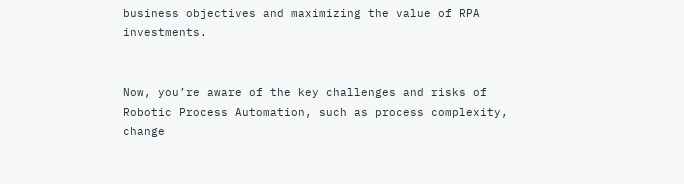business objectives and maximizing the value of RPA investments.


Now, you’re aware of the key challenges and risks of Robotic Process Automation, such as process complexity, change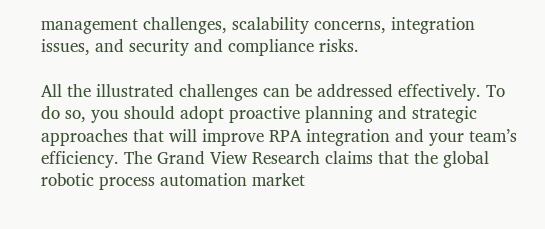management challenges, scalability concerns, integration issues, and security and compliance risks.

All the illustrated challenges can be addressed effectively. To do so, you should adopt proactive planning and strategic approaches that will improve RPA integration and your team’s efficiency. The Grand View Research claims that the global robotic process automation market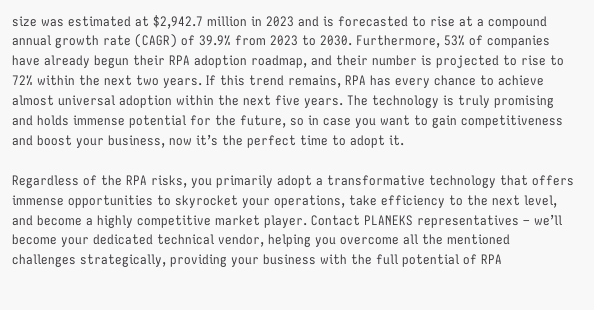size was estimated at $2,942.7 million in 2023 and is forecasted to rise at a compound annual growth rate (CAGR) of 39.9% from 2023 to 2030. Furthermore, 53% of companies have already begun their RPA adoption roadmap, and their number is projected to rise to 72% within the next two years. If this trend remains, RPA has every chance to achieve almost universal adoption within the next five years. The technology is truly promising and holds immense potential for the future, so in case you want to gain competitiveness and boost your business, now it’s the perfect time to adopt it.

Regardless of the RPA risks, you primarily adopt a transformative technology that offers immense opportunities to skyrocket your operations, take efficiency to the next level, and become a highly competitive market player. Contact PLANEKS representatives – we’ll become your dedicated technical vendor, helping you overcome all the mentioned challenges strategically, providing your business with the full potential of RPA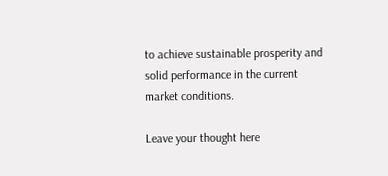to achieve sustainable prosperity and solid performance in the current market conditions.

Leave your thought here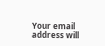Your email address will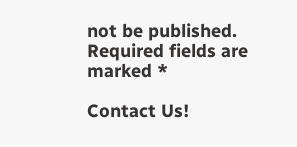not be published. Required fields are marked *

Contact Us!